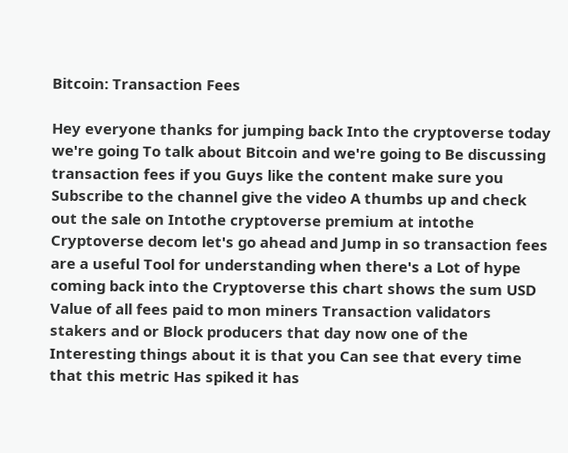Bitcoin: Transaction Fees

Hey everyone thanks for jumping back Into the cryptoverse today we're going To talk about Bitcoin and we're going to Be discussing transaction fees if you Guys like the content make sure you Subscribe to the channel give the video A thumbs up and check out the sale on Intothe cryptoverse premium at intothe Cryptoverse decom let's go ahead and Jump in so transaction fees are a useful Tool for understanding when there's a Lot of hype coming back into the Cryptoverse this chart shows the sum USD Value of all fees paid to mon miners Transaction validators stakers and or Block producers that day now one of the Interesting things about it is that you Can see that every time that this metric Has spiked it has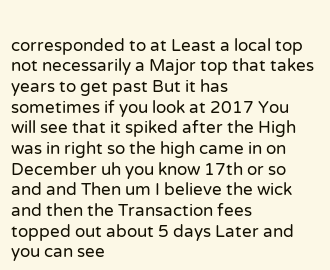corresponded to at Least a local top not necessarily a Major top that takes years to get past But it has sometimes if you look at 2017 You will see that it spiked after the High was in right so the high came in on December uh you know 17th or so and and Then um I believe the wick and then the Transaction fees topped out about 5 days Later and you can see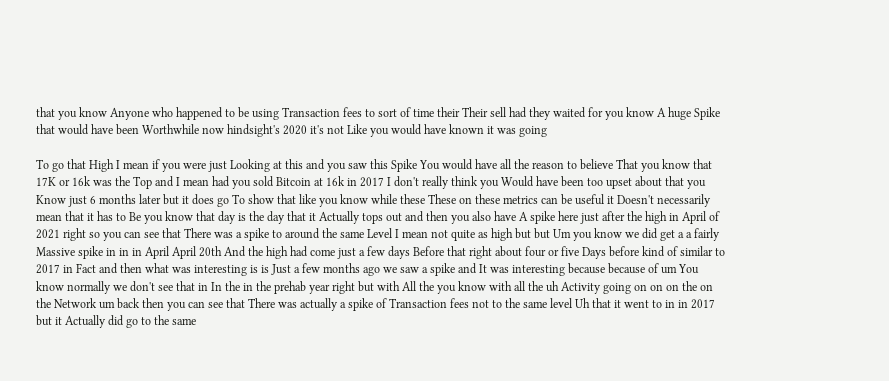that you know Anyone who happened to be using Transaction fees to sort of time their Their sell had they waited for you know A huge Spike that would have been Worthwhile now hindsight's 2020 it's not Like you would have known it was going

To go that High I mean if you were just Looking at this and you saw this Spike You would have all the reason to believe That you know that 17K or 16k was the Top and I mean had you sold Bitcoin at 16k in 2017 I don't really think you Would have been too upset about that you Know just 6 months later but it does go To show that like you know while these These on these metrics can be useful it Doesn't necessarily mean that it has to Be you know that day is the day that it Actually tops out and then you also have A spike here just after the high in April of 2021 right so you can see that There was a spike to around the same Level I mean not quite as high but but Um you know we did get a a fairly Massive spike in in in April April 20th And the high had come just a few days Before that right about four or five Days before kind of similar to 2017 in Fact and then what was interesting is is Just a few months ago we saw a spike and It was interesting because because of um You know normally we don't see that in In the in the prehab year right but with All the you know with all the uh Activity going on on on the on the Network um back then you can see that There was actually a spike of Transaction fees not to the same level Uh that it went to in in 2017 but it Actually did go to the same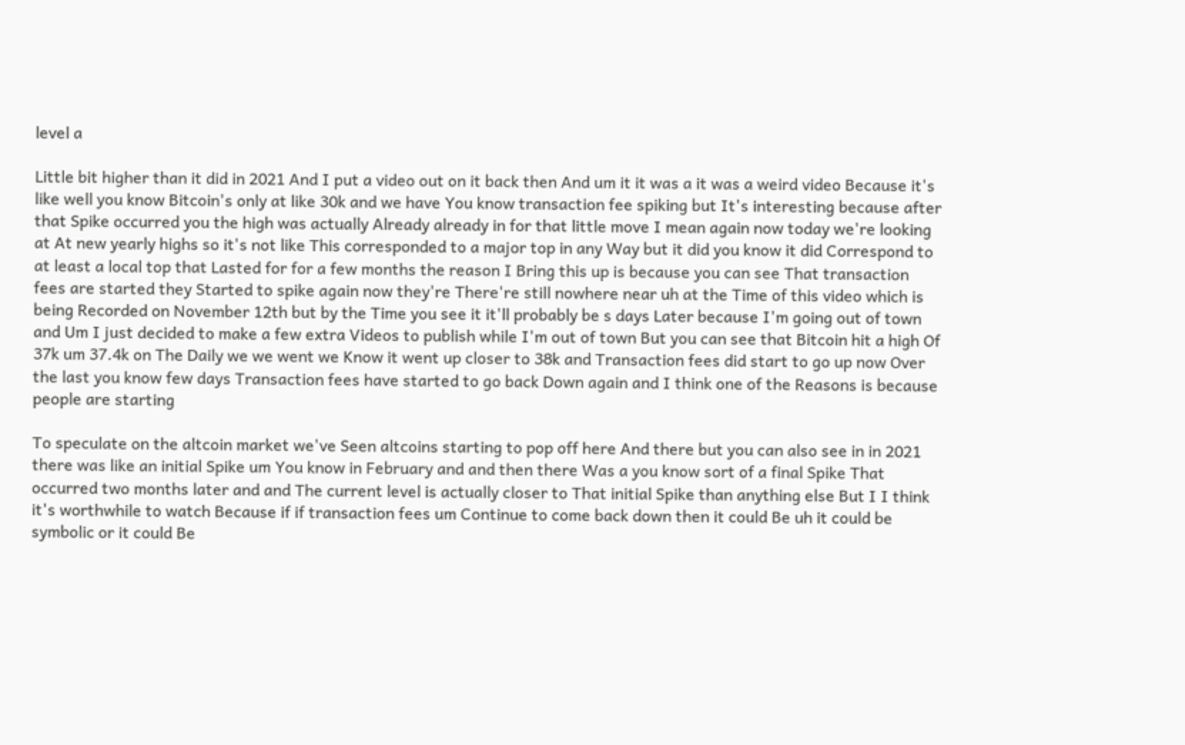level a

Little bit higher than it did in 2021 And I put a video out on it back then And um it it was a it was a weird video Because it's like well you know Bitcoin's only at like 30k and we have You know transaction fee spiking but It's interesting because after that Spike occurred you the high was actually Already already in for that little move I mean again now today we're looking at At new yearly highs so it's not like This corresponded to a major top in any Way but it did you know it did Correspond to at least a local top that Lasted for for a few months the reason I Bring this up is because you can see That transaction fees are started they Started to spike again now they're There're still nowhere near uh at the Time of this video which is being Recorded on November 12th but by the Time you see it it'll probably be s days Later because I'm going out of town and Um I just decided to make a few extra Videos to publish while I'm out of town But you can see that Bitcoin hit a high Of 37k um 37.4k on The Daily we we went we Know it went up closer to 38k and Transaction fees did start to go up now Over the last you know few days Transaction fees have started to go back Down again and I think one of the Reasons is because people are starting

To speculate on the altcoin market we've Seen altcoins starting to pop off here And there but you can also see in in 2021 there was like an initial Spike um You know in February and and then there Was a you know sort of a final Spike That occurred two months later and and The current level is actually closer to That initial Spike than anything else But I I think it's worthwhile to watch Because if if transaction fees um Continue to come back down then it could Be uh it could be symbolic or it could Be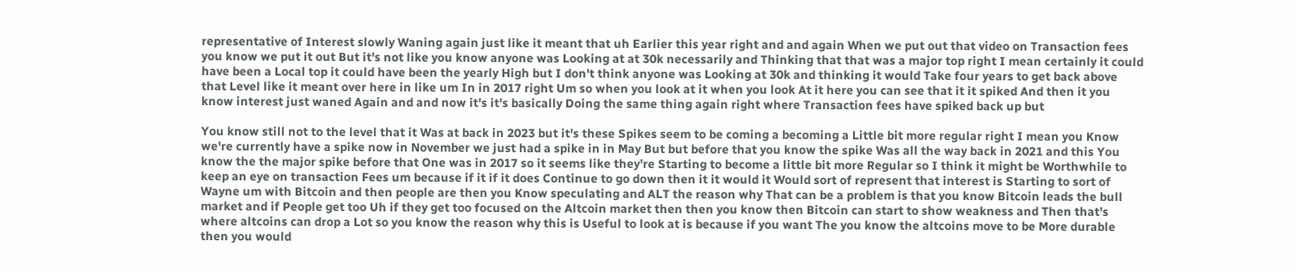representative of Interest slowly Waning again just like it meant that uh Earlier this year right and and again When we put out that video on Transaction fees you know we put it out But it's not like you know anyone was Looking at at 30k necessarily and Thinking that that was a major top right I mean certainly it could have been a Local top it could have been the yearly High but I don't think anyone was Looking at 30k and thinking it would Take four years to get back above that Level like it meant over here in like um In in 2017 right Um so when you look at it when you look At it here you can see that it it spiked And then it you know interest just waned Again and and now it's it's basically Doing the same thing again right where Transaction fees have spiked back up but

You know still not to the level that it Was at back in 2023 but it's these Spikes seem to be coming a becoming a Little bit more regular right I mean you Know we're currently have a spike now in November we just had a spike in in May But but before that you know the spike Was all the way back in 2021 and this You know the the major spike before that One was in 2017 so it seems like they're Starting to become a little bit more Regular so I think it might be Worthwhile to keep an eye on transaction Fees um because if it if it does Continue to go down then it it would it Would sort of represent that interest is Starting to sort of Wayne um with Bitcoin and then people are then you Know speculating and ALT the reason why That can be a problem is that you know Bitcoin leads the bull market and if People get too Uh if they get too focused on the Altcoin market then then you know then Bitcoin can start to show weakness and Then that's where altcoins can drop a Lot so you know the reason why this is Useful to look at is because if you want The you know the altcoins move to be More durable then you would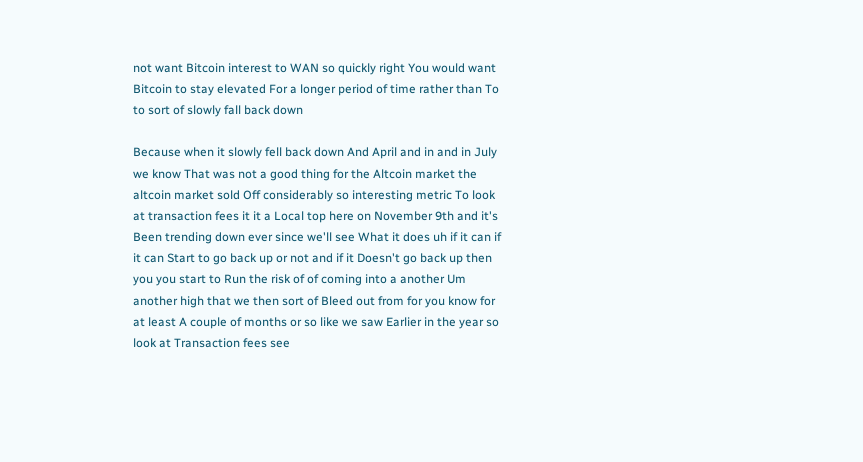not want Bitcoin interest to WAN so quickly right You would want Bitcoin to stay elevated For a longer period of time rather than To to sort of slowly fall back down

Because when it slowly fell back down And April and in and in July we know That was not a good thing for the Altcoin market the altcoin market sold Off considerably so interesting metric To look at transaction fees it it a Local top here on November 9th and it's Been trending down ever since we'll see What it does uh if it can if it can Start to go back up or not and if it Doesn't go back up then you you start to Run the risk of of coming into a another Um another high that we then sort of Bleed out from for you know for at least A couple of months or so like we saw Earlier in the year so look at Transaction fees see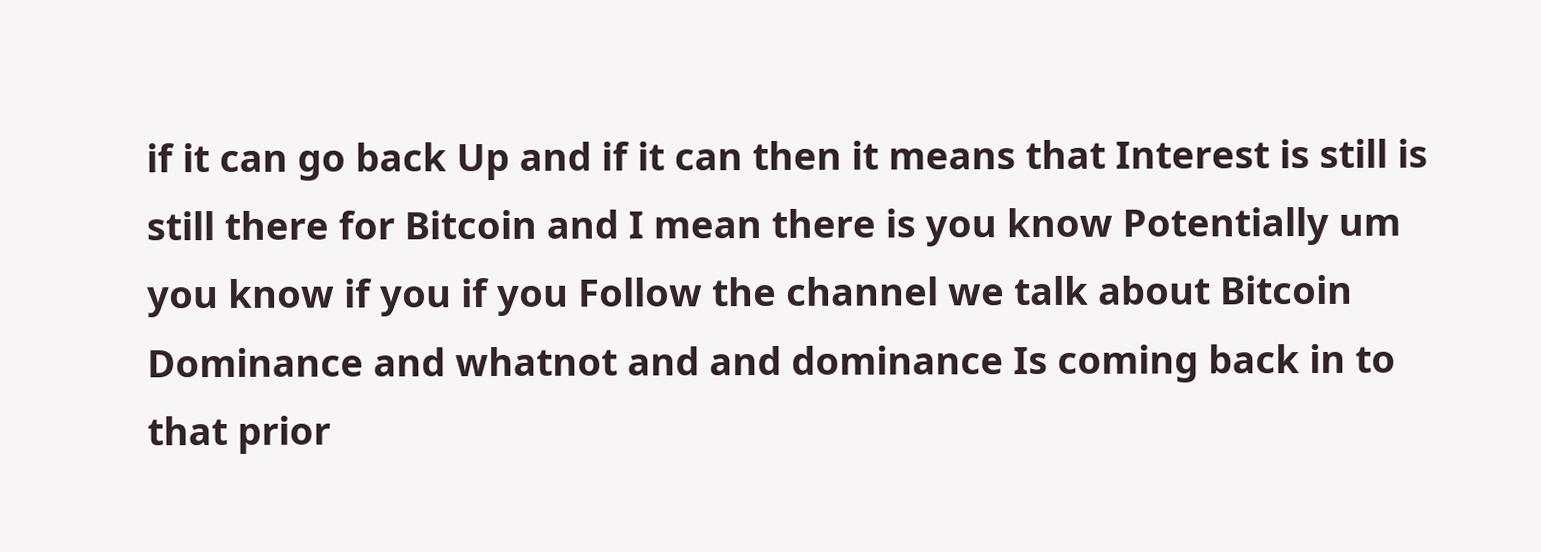if it can go back Up and if it can then it means that Interest is still is still there for Bitcoin and I mean there is you know Potentially um you know if you if you Follow the channel we talk about Bitcoin Dominance and whatnot and and dominance Is coming back in to that prior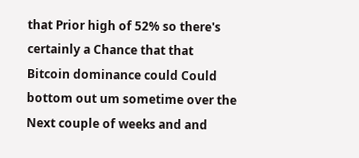that Prior high of 52% so there's certainly a Chance that that Bitcoin dominance could Could bottom out um sometime over the Next couple of weeks and and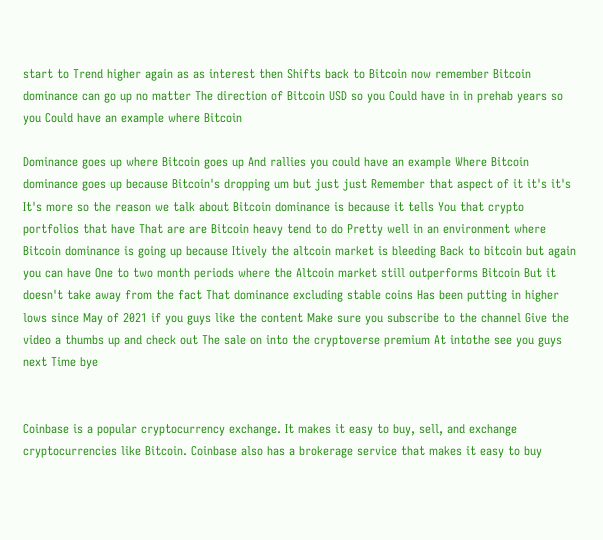start to Trend higher again as as interest then Shifts back to Bitcoin now remember Bitcoin dominance can go up no matter The direction of Bitcoin USD so you Could have in in prehab years so you Could have an example where Bitcoin

Dominance goes up where Bitcoin goes up And rallies you could have an example Where Bitcoin dominance goes up because Bitcoin's dropping um but just just Remember that aspect of it it's it's It's more so the reason we talk about Bitcoin dominance is because it tells You that crypto portfolios that have That are are Bitcoin heavy tend to do Pretty well in an environment where Bitcoin dominance is going up because Itively the altcoin market is bleeding Back to bitcoin but again you can have One to two month periods where the Altcoin market still outperforms Bitcoin But it doesn't take away from the fact That dominance excluding stable coins Has been putting in higher lows since May of 2021 if you guys like the content Make sure you subscribe to the channel Give the video a thumbs up and check out The sale on into the cryptoverse premium At intothe see you guys next Time bye


Coinbase is a popular cryptocurrency exchange. It makes it easy to buy, sell, and exchange cryptocurrencies like Bitcoin. Coinbase also has a brokerage service that makes it easy to buy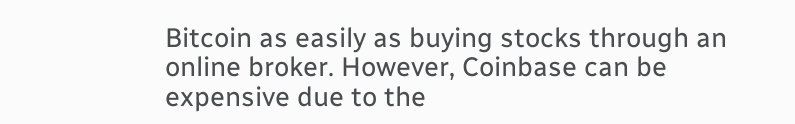Bitcoin as easily as buying stocks through an online broker. However, Coinbase can be expensive due to the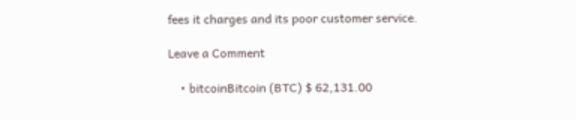fees it charges and its poor customer service.

Leave a Comment

    • bitcoinBitcoin (BTC) $ 62,131.00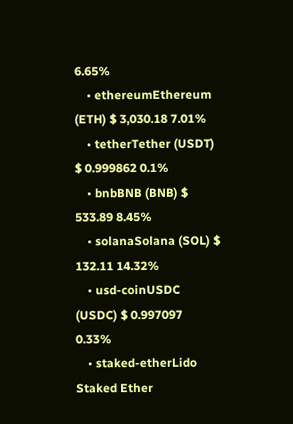6.65%
    • ethereumEthereum (ETH) $ 3,030.18 7.01%
    • tetherTether (USDT) $ 0.999862 0.1%
    • bnbBNB (BNB) $ 533.89 8.45%
    • solanaSolana (SOL) $ 132.11 14.32%
    • usd-coinUSDC (USDC) $ 0.997097 0.33%
    • staked-etherLido Staked Ether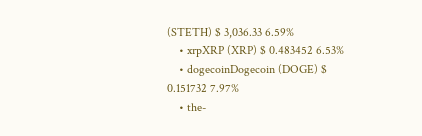(STETH) $ 3,036.33 6.59%
    • xrpXRP (XRP) $ 0.483452 6.53%
    • dogecoinDogecoin (DOGE) $ 0.151732 7.97%
    • the-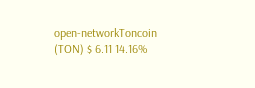open-networkToncoin (TON) $ 6.11 14.16%